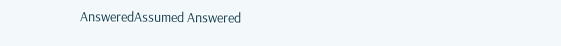AnsweredAssumed Answered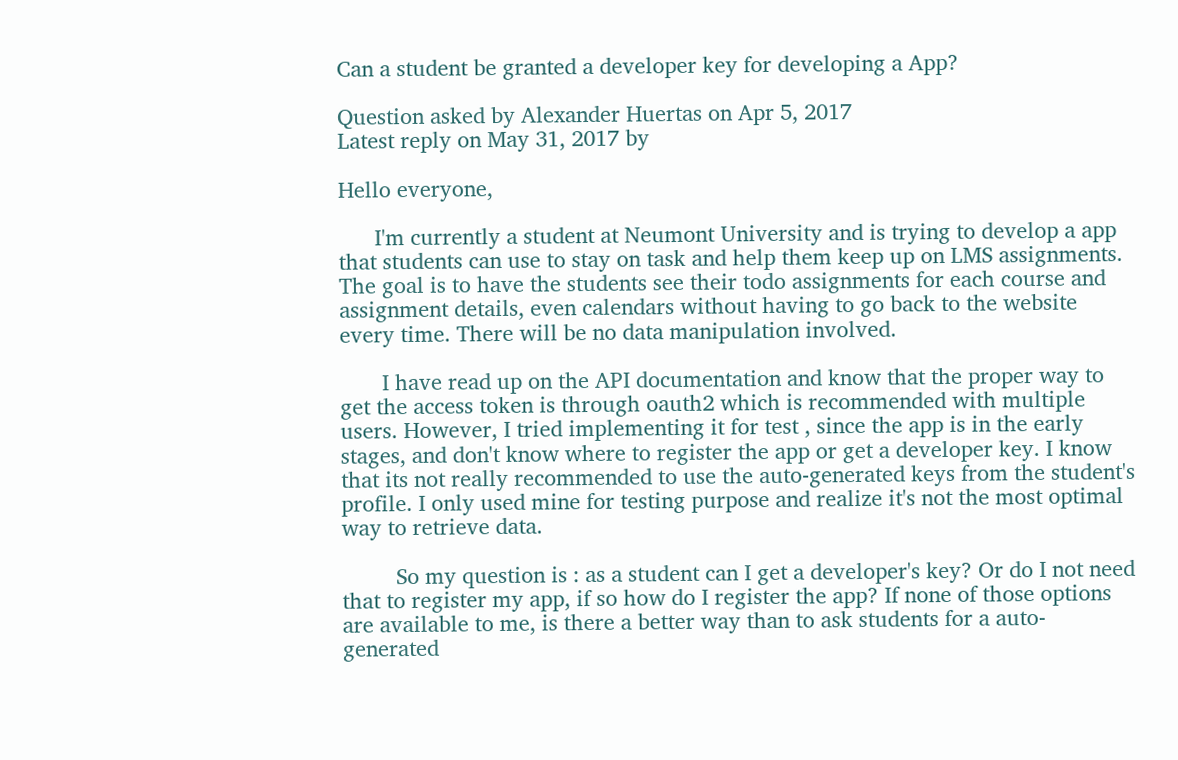Can a student be granted a developer key for developing a App?

Question asked by Alexander Huertas on Apr 5, 2017
Latest reply on May 31, 2017 by

Hello everyone,

      I'm currently a student at Neumont University and is trying to develop a app that students can use to stay on task and help them keep up on LMS assignments. The goal is to have the students see their todo assignments for each course and assignment details, even calendars without having to go back to the website every time. There will be no data manipulation involved.

       I have read up on the API documentation and know that the proper way to get the access token is through oauth2 which is recommended with multiple users. However, I tried implementing it for test , since the app is in the early stages, and don't know where to register the app or get a developer key. I know that its not really recommended to use the auto-generated keys from the student's profile. I only used mine for testing purpose and realize it's not the most optimal way to retrieve data.

         So my question is : as a student can I get a developer's key? Or do I not need that to register my app, if so how do I register the app? If none of those options are available to me, is there a better way than to ask students for a auto-generated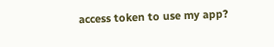access token to use my app?